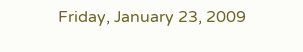Friday, January 23, 2009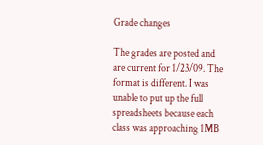Grade changes

The grades are posted and are current for 1/23/09. The format is different. I was unable to put up the full spreadsheets because each class was approaching 1MB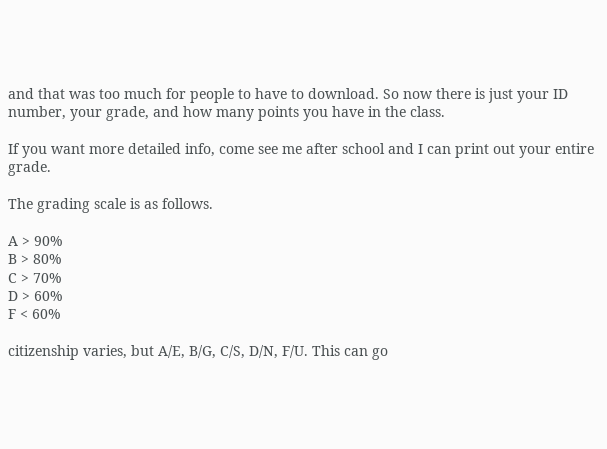and that was too much for people to have to download. So now there is just your ID number, your grade, and how many points you have in the class.

If you want more detailed info, come see me after school and I can print out your entire grade.

The grading scale is as follows.

A > 90%
B > 80%
C > 70%
D > 60%
F < 60%

citizenship varies, but A/E, B/G, C/S, D/N, F/U. This can go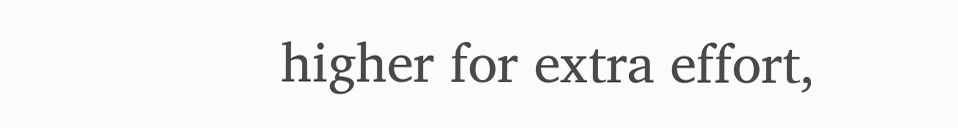higher for extra effort,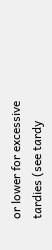or lower for excessive tardies (see tardy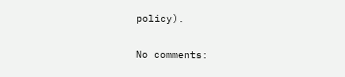policy).

No comments: